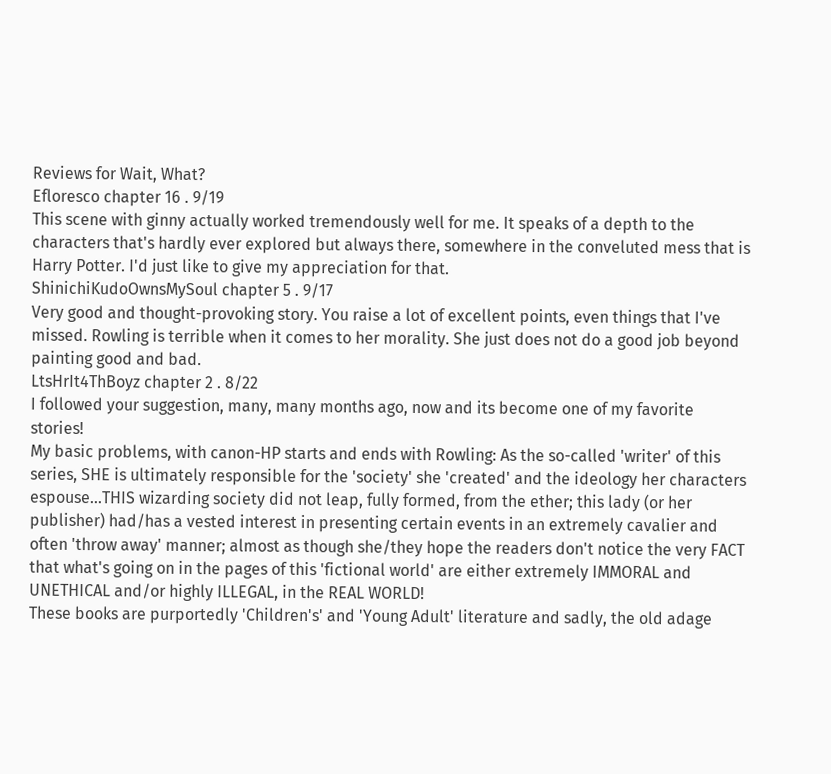Reviews for Wait, What?
Efloresco chapter 16 . 9/19
This scene with ginny actually worked tremendously well for me. It speaks of a depth to the characters that's hardly ever explored but always there, somewhere in the conveluted mess that is Harry Potter. I'd just like to give my appreciation for that.
ShinichiKudoOwnsMySoul chapter 5 . 9/17
Very good and thought-provoking story. You raise a lot of excellent points, even things that I've missed. Rowling is terrible when it comes to her morality. She just does not do a good job beyond painting good and bad.
LtsHrIt4ThBoyz chapter 2 . 8/22
I followed your suggestion, many, many months ago, now and its become one of my favorite stories!
My basic problems, with canon-HP starts and ends with Rowling: As the so-called 'writer' of this series, SHE is ultimately responsible for the 'society' she 'created' and the ideology her characters espouse...THIS wizarding society did not leap, fully formed, from the ether; this lady (or her publisher) had/has a vested interest in presenting certain events in an extremely cavalier and often 'throw away' manner; almost as though she/they hope the readers don't notice the very FACT that what's going on in the pages of this 'fictional world' are either extremely IMMORAL and UNETHICAL and/or highly ILLEGAL, in the REAL WORLD!
These books are purportedly 'Children's' and 'Young Adult' literature and sadly, the old adage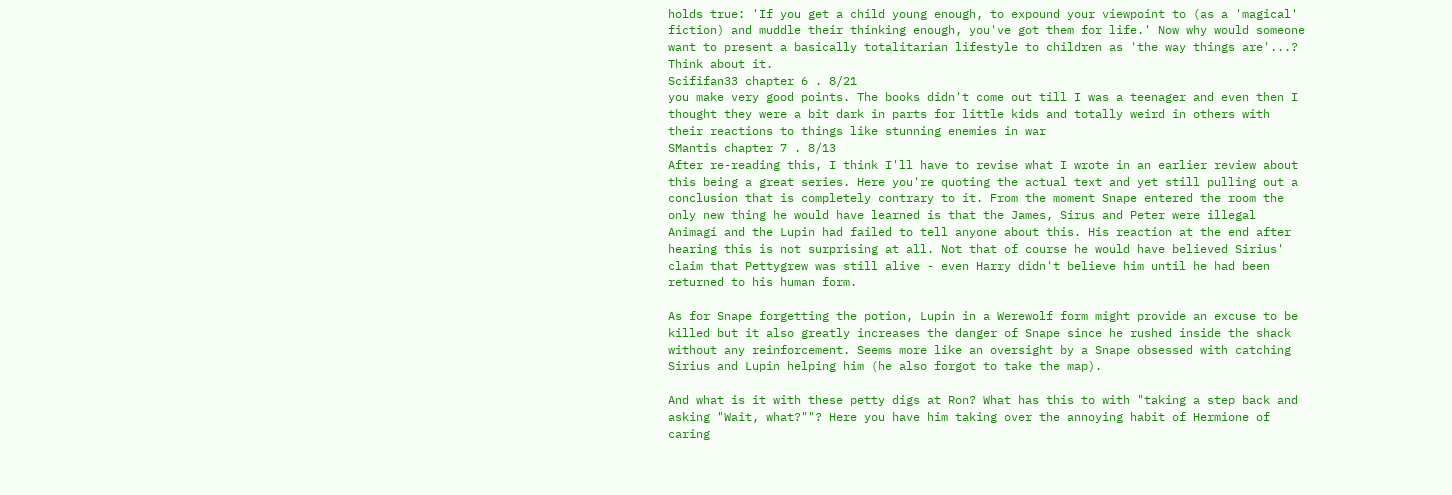holds true: 'If you get a child young enough, to expound your viewpoint to (as a 'magical' fiction) and muddle their thinking enough, you've got them for life.' Now why would someone want to present a basically totalitarian lifestyle to children as 'the way things are'...?
Think about it.
Scififan33 chapter 6 . 8/21
you make very good points. The books didn't come out till I was a teenager and even then I thought they were a bit dark in parts for little kids and totally weird in others with their reactions to things like stunning enemies in war
SMantis chapter 7 . 8/13
After re-reading this, I think I'll have to revise what I wrote in an earlier review about this being a great series. Here you're quoting the actual text and yet still pulling out a conclusion that is completely contrary to it. From the moment Snape entered the room the only new thing he would have learned is that the James, Sirus and Peter were illegal Animagi and the Lupin had failed to tell anyone about this. His reaction at the end after hearing this is not surprising at all. Not that of course he would have believed Sirius' claim that Pettygrew was still alive - even Harry didn't believe him until he had been returned to his human form.

As for Snape forgetting the potion, Lupin in a Werewolf form might provide an excuse to be killed but it also greatly increases the danger of Snape since he rushed inside the shack without any reinforcement. Seems more like an oversight by a Snape obsessed with catching Sirius and Lupin helping him (he also forgot to take the map).

And what is it with these petty digs at Ron? What has this to with "taking a step back and asking "Wait, what?""? Here you have him taking over the annoying habit of Hermione of caring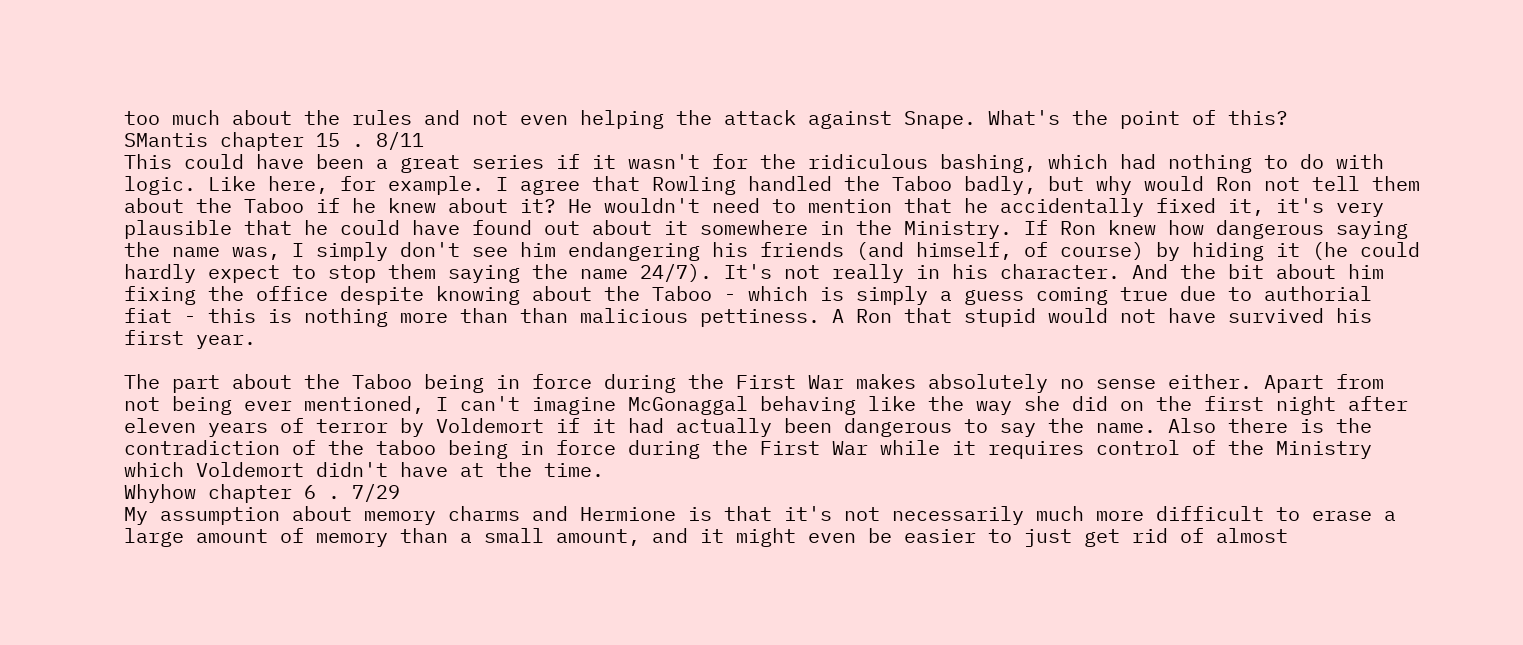too much about the rules and not even helping the attack against Snape. What's the point of this?
SMantis chapter 15 . 8/11
This could have been a great series if it wasn't for the ridiculous bashing, which had nothing to do with logic. Like here, for example. I agree that Rowling handled the Taboo badly, but why would Ron not tell them about the Taboo if he knew about it? He wouldn't need to mention that he accidentally fixed it, it's very plausible that he could have found out about it somewhere in the Ministry. If Ron knew how dangerous saying the name was, I simply don't see him endangering his friends (and himself, of course) by hiding it (he could hardly expect to stop them saying the name 24/7). It's not really in his character. And the bit about him fixing the office despite knowing about the Taboo - which is simply a guess coming true due to authorial fiat - this is nothing more than than malicious pettiness. A Ron that stupid would not have survived his first year.

The part about the Taboo being in force during the First War makes absolutely no sense either. Apart from not being ever mentioned, I can't imagine McGonaggal behaving like the way she did on the first night after eleven years of terror by Voldemort if it had actually been dangerous to say the name. Also there is the contradiction of the taboo being in force during the First War while it requires control of the Ministry which Voldemort didn't have at the time.
Whyhow chapter 6 . 7/29
My assumption about memory charms and Hermione is that it's not necessarily much more difficult to erase a large amount of memory than a small amount, and it might even be easier to just get rid of almost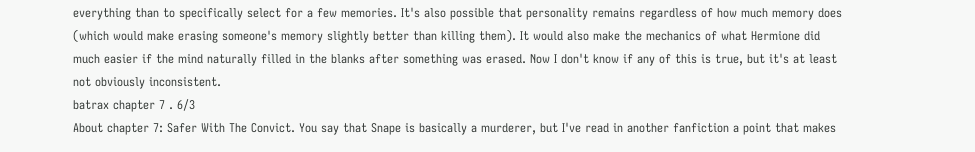everything than to specifically select for a few memories. It's also possible that personality remains regardless of how much memory does (which would make erasing someone's memory slightly better than killing them). It would also make the mechanics of what Hermione did much easier if the mind naturally filled in the blanks after something was erased. Now I don't know if any of this is true, but it's at least not obviously inconsistent.
batrax chapter 7 . 6/3
About chapter 7: Safer With The Convict. You say that Snape is basically a murderer, but I've read in another fanfiction a point that makes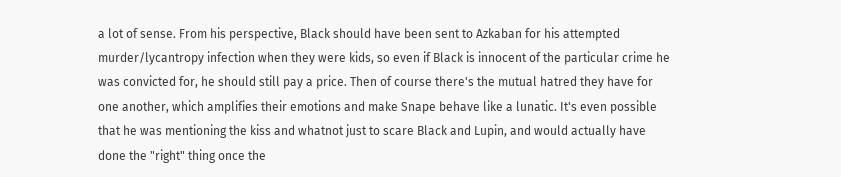a lot of sense. From his perspective, Black should have been sent to Azkaban for his attempted murder/lycantropy infection when they were kids, so even if Black is innocent of the particular crime he was convicted for, he should still pay a price. Then of course there's the mutual hatred they have for one another, which amplifies their emotions and make Snape behave like a lunatic. It's even possible that he was mentioning the kiss and whatnot just to scare Black and Lupin, and would actually have done the "right" thing once the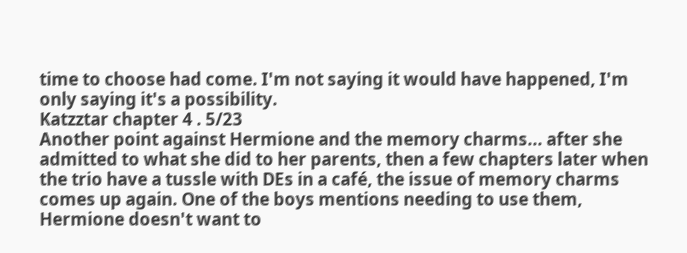time to choose had come. I'm not saying it would have happened, I'm only saying it's a possibility.
Katzztar chapter 4 . 5/23
Another point against Hermione and the memory charms... after she admitted to what she did to her parents, then a few chapters later when the trio have a tussle with DEs in a café, the issue of memory charms comes up again. One of the boys mentions needing to use them, Hermione doesn't want to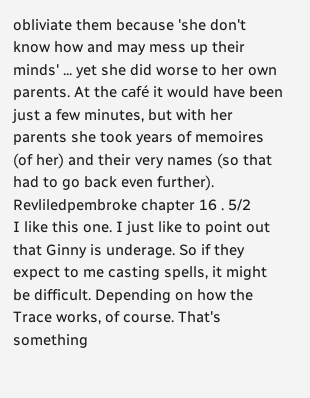obliviate them because 'she don't know how and may mess up their minds' ... yet she did worse to her own parents. At the café it would have been just a few minutes, but with her parents she took years of memoires (of her) and their very names (so that had to go back even further).
Revliledpembroke chapter 16 . 5/2
I like this one. I just like to point out that Ginny is underage. So if they expect to me casting spells, it might be difficult. Depending on how the Trace works, of course. That's something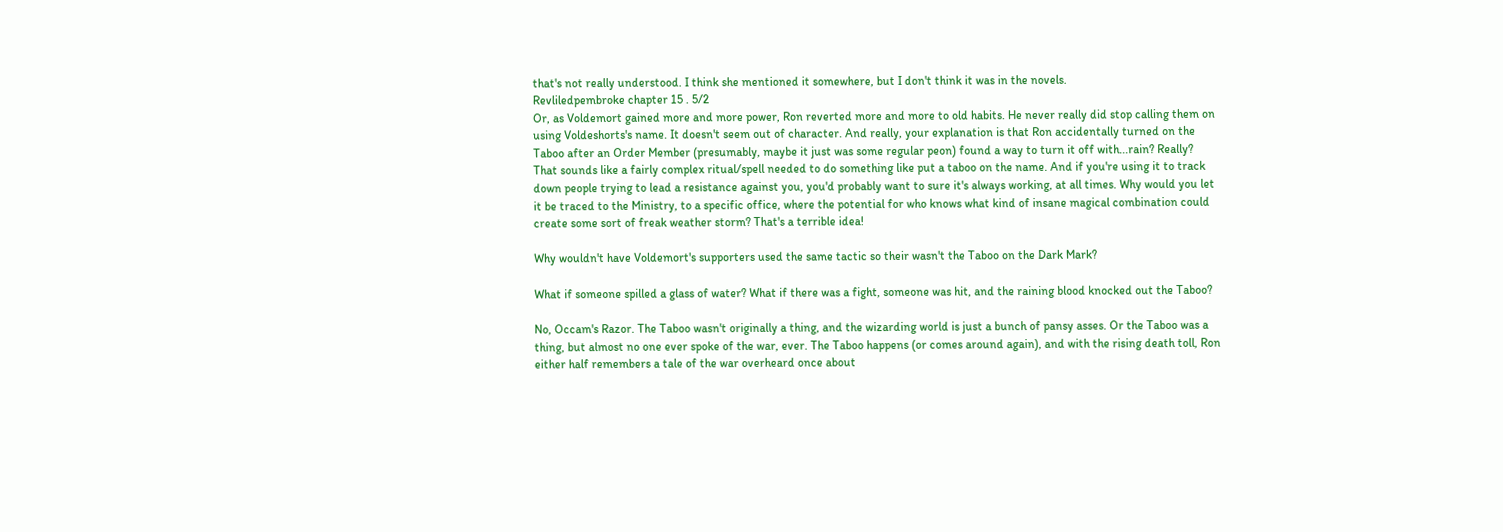that's not really understood. I think she mentioned it somewhere, but I don't think it was in the novels.
Revliledpembroke chapter 15 . 5/2
Or, as Voldemort gained more and more power, Ron reverted more and more to old habits. He never really did stop calling them on using Voldeshorts's name. It doesn't seem out of character. And really, your explanation is that Ron accidentally turned on the Taboo after an Order Member (presumably, maybe it just was some regular peon) found a way to turn it off with...rain? Really? That sounds like a fairly complex ritual/spell needed to do something like put a taboo on the name. And if you're using it to track down people trying to lead a resistance against you, you'd probably want to sure it's always working, at all times. Why would you let it be traced to the Ministry, to a specific office, where the potential for who knows what kind of insane magical combination could create some sort of freak weather storm? That's a terrible idea!

Why wouldn't have Voldemort's supporters used the same tactic so their wasn't the Taboo on the Dark Mark?

What if someone spilled a glass of water? What if there was a fight, someone was hit, and the raining blood knocked out the Taboo?

No, Occam's Razor. The Taboo wasn't originally a thing, and the wizarding world is just a bunch of pansy asses. Or the Taboo was a thing, but almost no one ever spoke of the war, ever. The Taboo happens (or comes around again), and with the rising death toll, Ron either half remembers a tale of the war overheard once about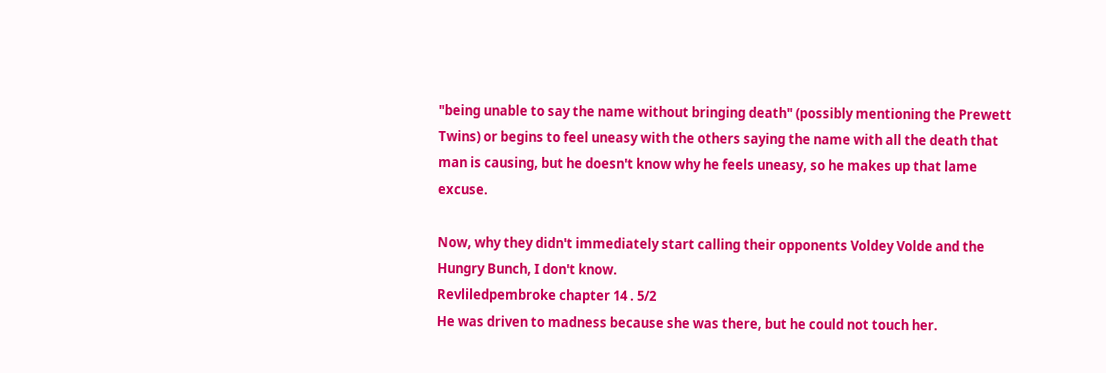"being unable to say the name without bringing death" (possibly mentioning the Prewett Twins) or begins to feel uneasy with the others saying the name with all the death that man is causing, but he doesn't know why he feels uneasy, so he makes up that lame excuse.

Now, why they didn't immediately start calling their opponents Voldey Volde and the Hungry Bunch, I don't know.
Revliledpembroke chapter 14 . 5/2
He was driven to madness because she was there, but he could not touch her.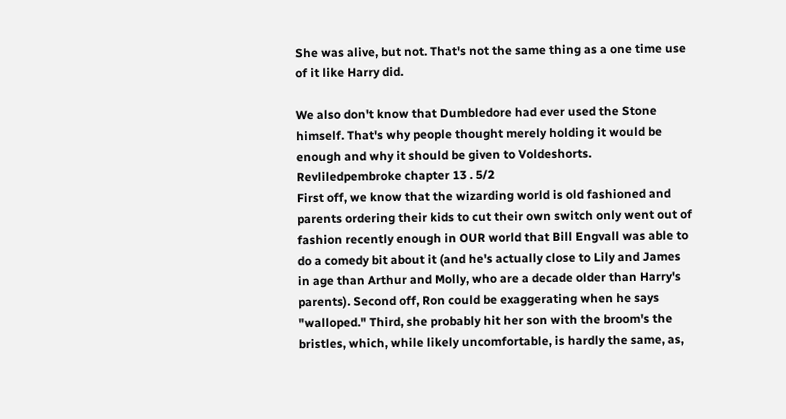She was alive, but not. That's not the same thing as a one time use of it like Harry did.

We also don't know that Dumbledore had ever used the Stone himself. That's why people thought merely holding it would be enough and why it should be given to Voldeshorts.
Revliledpembroke chapter 13 . 5/2
First off, we know that the wizarding world is old fashioned and parents ordering their kids to cut their own switch only went out of fashion recently enough in OUR world that Bill Engvall was able to do a comedy bit about it (and he's actually close to Lily and James in age than Arthur and Molly, who are a decade older than Harry's parents). Second off, Ron could be exaggerating when he says "walloped." Third, she probably hit her son with the broom's the bristles, which, while likely uncomfortable, is hardly the same, as,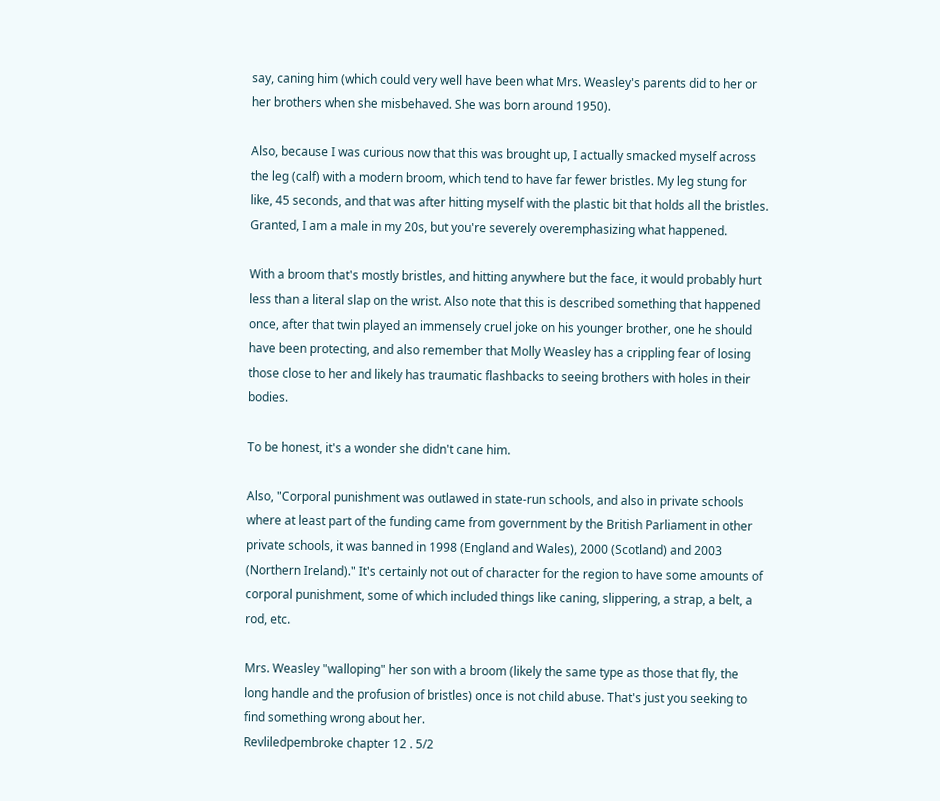say, caning him (which could very well have been what Mrs. Weasley's parents did to her or her brothers when she misbehaved. She was born around 1950).

Also, because I was curious now that this was brought up, I actually smacked myself across the leg (calf) with a modern broom, which tend to have far fewer bristles. My leg stung for like, 45 seconds, and that was after hitting myself with the plastic bit that holds all the bristles. Granted, I am a male in my 20s, but you're severely overemphasizing what happened.

With a broom that's mostly bristles, and hitting anywhere but the face, it would probably hurt less than a literal slap on the wrist. Also note that this is described something that happened once, after that twin played an immensely cruel joke on his younger brother, one he should have been protecting, and also remember that Molly Weasley has a crippling fear of losing those close to her and likely has traumatic flashbacks to seeing brothers with holes in their bodies.

To be honest, it's a wonder she didn't cane him.

Also, "Corporal punishment was outlawed in state-run schools, and also in private schools where at least part of the funding came from government by the British Parliament in other private schools, it was banned in 1998 (England and Wales), 2000 (Scotland) and 2003 (Northern Ireland)." It's certainly not out of character for the region to have some amounts of corporal punishment, some of which included things like caning, slippering, a strap, a belt, a rod, etc.

Mrs. Weasley "walloping" her son with a broom (likely the same type as those that fly, the long handle and the profusion of bristles) once is not child abuse. That's just you seeking to find something wrong about her.
Revliledpembroke chapter 12 . 5/2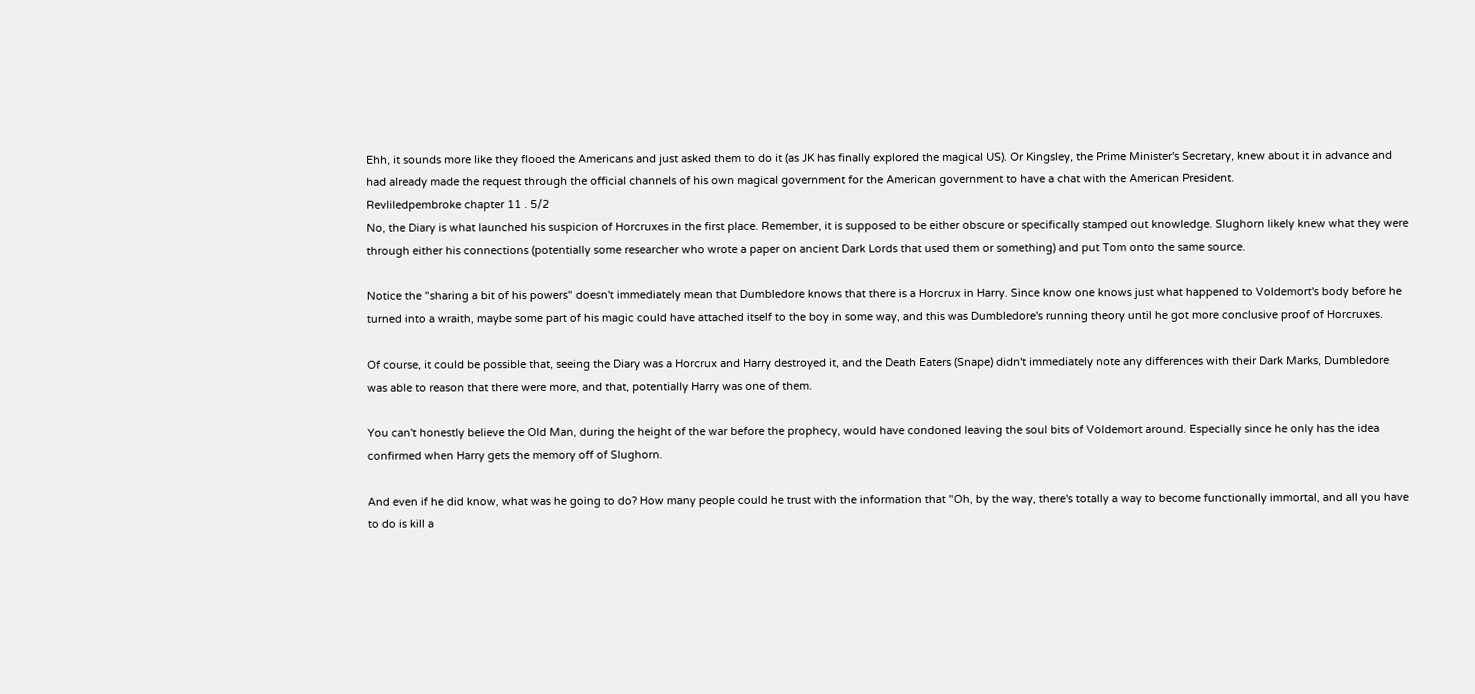Ehh, it sounds more like they flooed the Americans and just asked them to do it (as JK has finally explored the magical US). Or Kingsley, the Prime Minister's Secretary, knew about it in advance and had already made the request through the official channels of his own magical government for the American government to have a chat with the American President.
Revliledpembroke chapter 11 . 5/2
No, the Diary is what launched his suspicion of Horcruxes in the first place. Remember, it is supposed to be either obscure or specifically stamped out knowledge. Slughorn likely knew what they were through either his connections (potentially some researcher who wrote a paper on ancient Dark Lords that used them or something) and put Tom onto the same source.

Notice the "sharing a bit of his powers" doesn't immediately mean that Dumbledore knows that there is a Horcrux in Harry. Since know one knows just what happened to Voldemort's body before he turned into a wraith, maybe some part of his magic could have attached itself to the boy in some way, and this was Dumbledore's running theory until he got more conclusive proof of Horcruxes.

Of course, it could be possible that, seeing the Diary was a Horcrux and Harry destroyed it, and the Death Eaters (Snape) didn't immediately note any differences with their Dark Marks, Dumbledore was able to reason that there were more, and that, potentially Harry was one of them.

You can't honestly believe the Old Man, during the height of the war before the prophecy, would have condoned leaving the soul bits of Voldemort around. Especially since he only has the idea confirmed when Harry gets the memory off of Slughorn.

And even if he did know, what was he going to do? How many people could he trust with the information that "Oh, by the way, there's totally a way to become functionally immortal, and all you have to do is kill a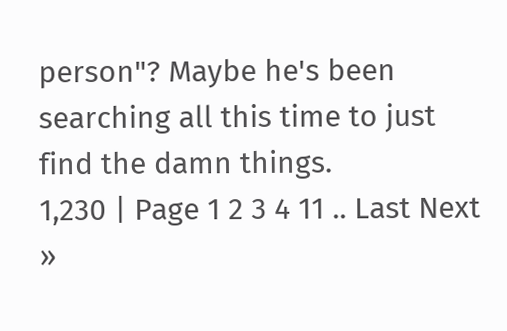person"? Maybe he's been searching all this time to just find the damn things.
1,230 | Page 1 2 3 4 11 .. Last Next »